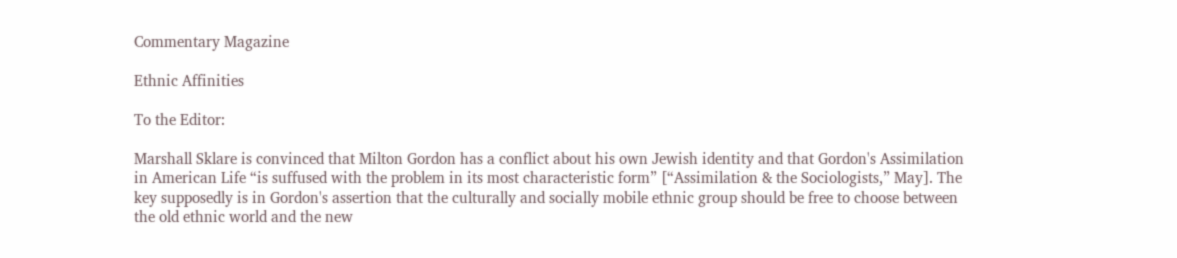Commentary Magazine

Ethnic Affinities

To the Editor:

Marshall Sklare is convinced that Milton Gordon has a conflict about his own Jewish identity and that Gordon's Assimilation in American Life “is suffused with the problem in its most characteristic form” [“Assimilation & the Sociologists,” May]. The key supposedly is in Gordon's assertion that the culturally and socially mobile ethnic group should be free to choose between the old ethnic world and the new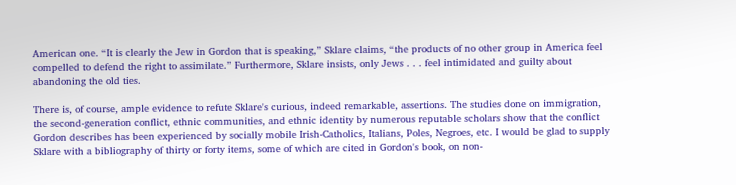American one. “It is clearly the Jew in Gordon that is speaking,” Sklare claims, “the products of no other group in America feel compelled to defend the right to assimilate.” Furthermore, Sklare insists, only Jews . . . feel intimidated and guilty about abandoning the old ties.

There is, of course, ample evidence to refute Sklare's curious, indeed remarkable, assertions. The studies done on immigration, the second-generation conflict, ethnic communities, and ethnic identity by numerous reputable scholars show that the conflict Gordon describes has been experienced by socially mobile Irish-Catholics, Italians, Poles, Negroes, etc. I would be glad to supply Sklare with a bibliography of thirty or forty items, some of which are cited in Gordon's book, on non-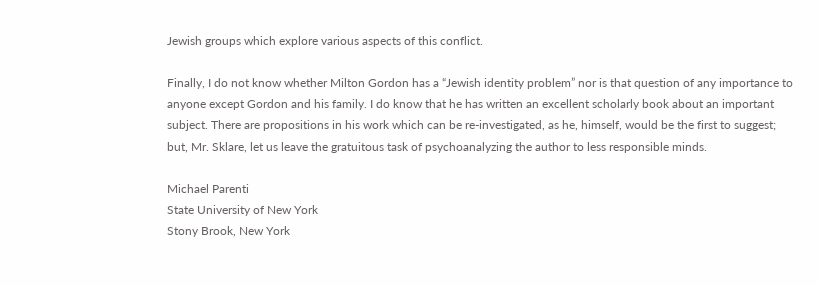Jewish groups which explore various aspects of this conflict.

Finally, I do not know whether Milton Gordon has a “Jewish identity problem” nor is that question of any importance to anyone except Gordon and his family. I do know that he has written an excellent scholarly book about an important subject. There are propositions in his work which can be re-investigated, as he, himself, would be the first to suggest; but, Mr. Sklare, let us leave the gratuitous task of psychoanalyzing the author to less responsible minds.

Michael Parenti
State University of New York
Stony Brook, New York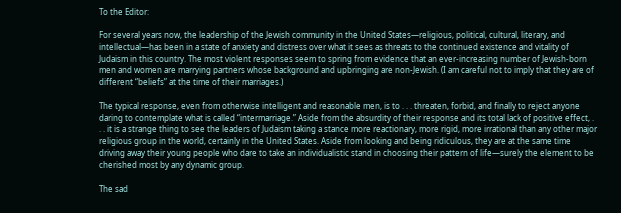To the Editor:

For several years now, the leadership of the Jewish community in the United States—religious, political, cultural, literary, and intellectual—has been in a state of anxiety and distress over what it sees as threats to the continued existence and vitality of Judaism in this country. The most violent responses seem to spring from evidence that an ever-increasing number of Jewish-born men and women are marrying partners whose background and upbringing are non-Jewish. (I am careful not to imply that they are of different “beliefs” at the time of their marriages.)

The typical response, even from otherwise intelligent and reasonable men, is to . . . threaten, forbid, and finally to reject anyone daring to contemplate what is called “intermarriage.” Aside from the absurdity of their response and its total lack of positive effect, . . . it is a strange thing to see the leaders of Judaism taking a stance more reactionary, more rigid, more irrational than any other major religious group in the world, certainly in the United States. Aside from looking and being ridiculous, they are at the same time driving away their young people who dare to take an individualistic stand in choosing their pattern of life—surely the element to be cherished most by any dynamic group.

The sad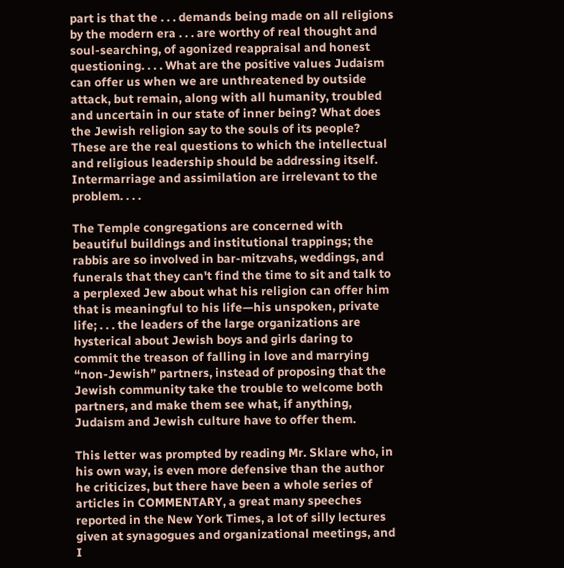part is that the . . . demands being made on all religions by the modern era . . . are worthy of real thought and soul-searching, of agonized reappraisal and honest questioning. . . . What are the positive values Judaism can offer us when we are unthreatened by outside attack, but remain, along with all humanity, troubled and uncertain in our state of inner being? What does the Jewish religion say to the souls of its people? These are the real questions to which the intellectual and religious leadership should be addressing itself. Intermarriage and assimilation are irrelevant to the problem. . . .

The Temple congregations are concerned with beautiful buildings and institutional trappings; the rabbis are so involved in bar-mitzvahs, weddings, and funerals that they can't find the time to sit and talk to a perplexed Jew about what his religion can offer him that is meaningful to his life—his unspoken, private life; . . . the leaders of the large organizations are hysterical about Jewish boys and girls daring to commit the treason of falling in love and marrying “non-Jewish” partners, instead of proposing that the Jewish community take the trouble to welcome both partners, and make them see what, if anything, Judaism and Jewish culture have to offer them.

This letter was prompted by reading Mr. Sklare who, in his own way, is even more defensive than the author he criticizes, but there have been a whole series of articles in COMMENTARY, a great many speeches reported in the New York Times, a lot of silly lectures given at synagogues and organizational meetings, and I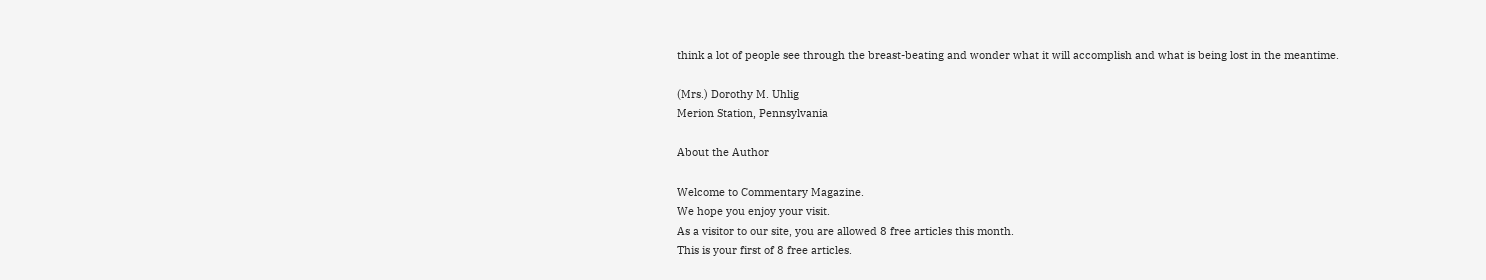think a lot of people see through the breast-beating and wonder what it will accomplish and what is being lost in the meantime.

(Mrs.) Dorothy M. Uhlig
Merion Station, Pennsylvania

About the Author

Welcome to Commentary Magazine.
We hope you enjoy your visit.
As a visitor to our site, you are allowed 8 free articles this month.
This is your first of 8 free articles.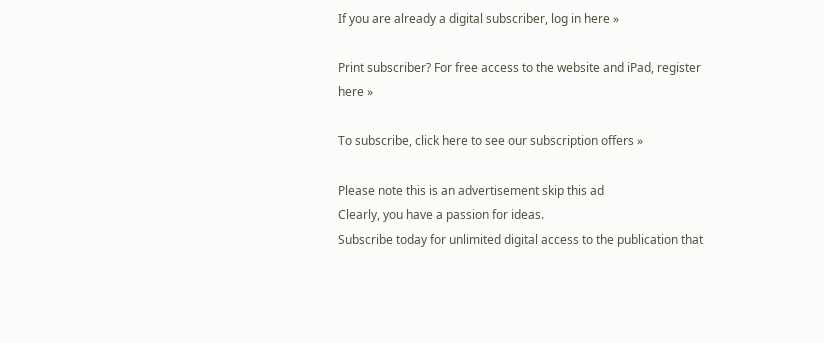If you are already a digital subscriber, log in here »

Print subscriber? For free access to the website and iPad, register here »

To subscribe, click here to see our subscription offers »

Please note this is an advertisement skip this ad
Clearly, you have a passion for ideas.
Subscribe today for unlimited digital access to the publication that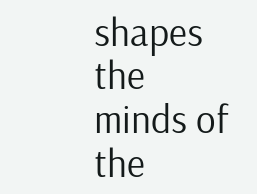shapes the minds of the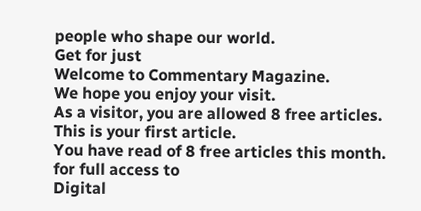people who shape our world.
Get for just
Welcome to Commentary Magazine.
We hope you enjoy your visit.
As a visitor, you are allowed 8 free articles.
This is your first article.
You have read of 8 free articles this month.
for full access to
Digital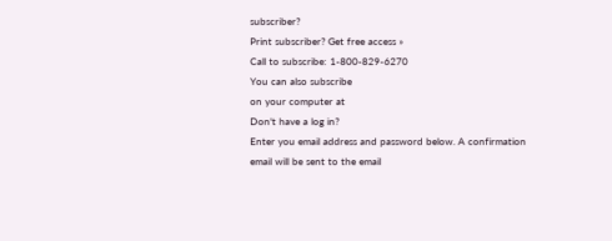subscriber?
Print subscriber? Get free access »
Call to subscribe: 1-800-829-6270
You can also subscribe
on your computer at
Don't have a log in?
Enter you email address and password below. A confirmation email will be sent to the email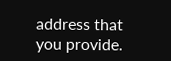address that you provide.